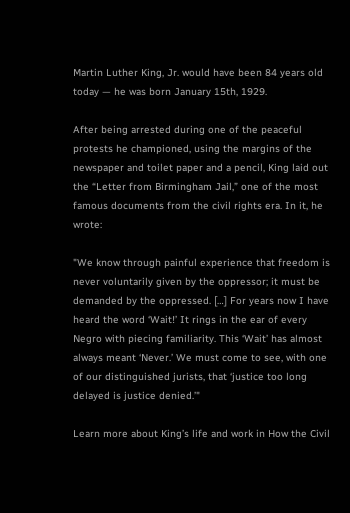Martin Luther King, Jr. would have been 84 years old today — he was born January 15th, 1929.

After being arrested during one of the peaceful protests he championed, using the margins of the newspaper and toilet paper and a pencil, King laid out the “Letter from Birmingham Jail,” one of the most famous documents from the civil rights era. In it, he wrote:

"We know through painful experience that freedom is never voluntarily given by the oppressor; it must be demanded by the oppressed. […] For years now I have heard the word ‘Wait!’ It rings in the ear of every Negro with piecing familiarity. This ‘Wait’ has almost always meant ‘Never.’ We must come to see, with one of our distinguished jurists, that ‘justice too long delayed is justice denied.’"

Learn more about King’s life and work in How the Civil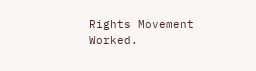Rights Movement Worked.